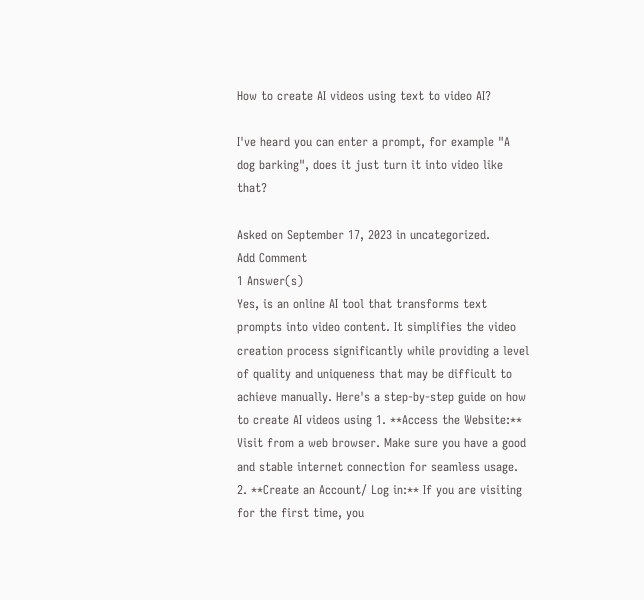How to create AI videos using text to video AI?

I've heard you can enter a prompt, for example "A dog barking", does it just turn it into video like that?

Asked on September 17, 2023 in uncategorized.
Add Comment
1 Answer(s)
Yes, is an online AI tool that transforms text prompts into video content. It simplifies the video creation process significantly while providing a level of quality and uniqueness that may be difficult to achieve manually. Here's a step-by-step guide on how to create AI videos using 1. **Access the Website:** Visit from a web browser. Make sure you have a good and stable internet connection for seamless usage. 2. **Create an Account/ Log in:** If you are visiting for the first time, you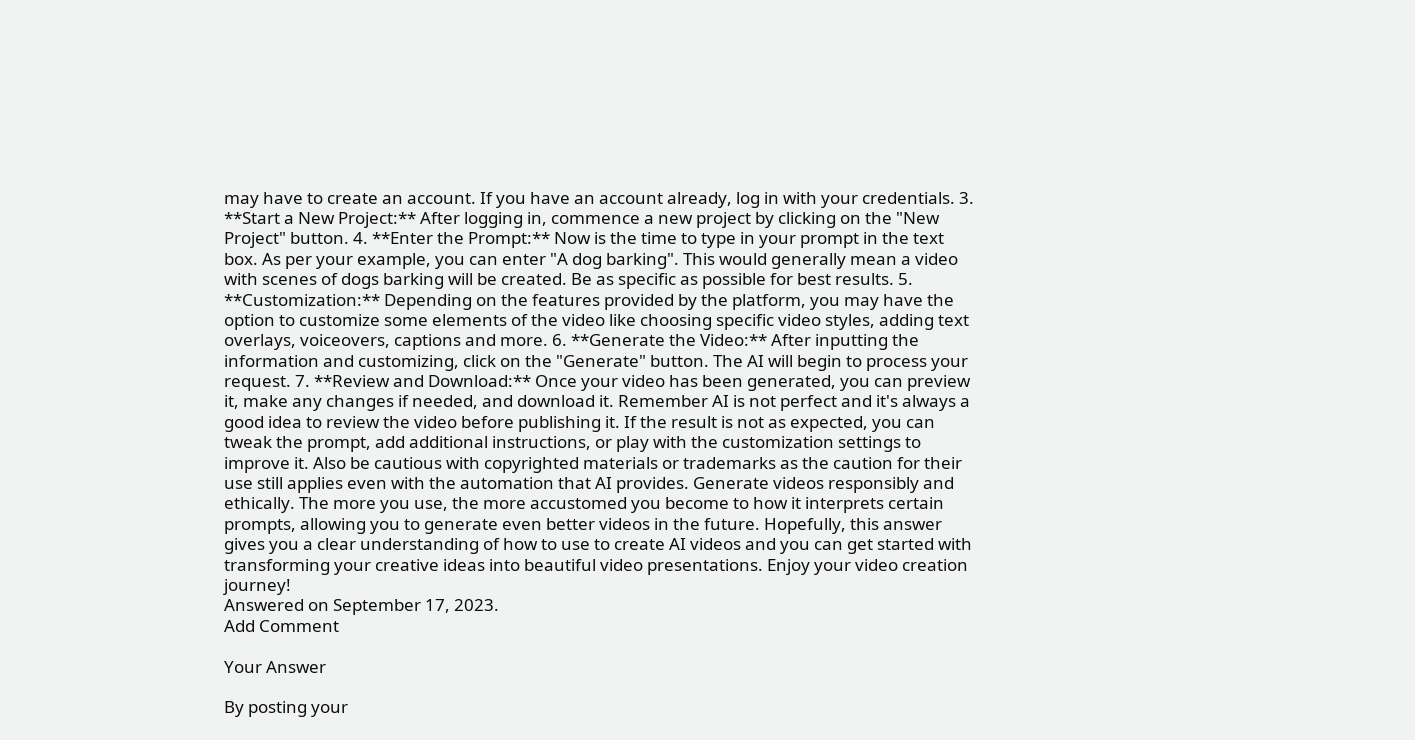may have to create an account. If you have an account already, log in with your credentials. 3. **Start a New Project:** After logging in, commence a new project by clicking on the "New Project" button. 4. **Enter the Prompt:** Now is the time to type in your prompt in the text box. As per your example, you can enter "A dog barking". This would generally mean a video with scenes of dogs barking will be created. Be as specific as possible for best results. 5. **Customization:** Depending on the features provided by the platform, you may have the option to customize some elements of the video like choosing specific video styles, adding text overlays, voiceovers, captions and more. 6. **Generate the Video:** After inputting the information and customizing, click on the "Generate" button. The AI will begin to process your request. 7. **Review and Download:** Once your video has been generated, you can preview it, make any changes if needed, and download it. Remember AI is not perfect and it's always a good idea to review the video before publishing it. If the result is not as expected, you can tweak the prompt, add additional instructions, or play with the customization settings to improve it. Also be cautious with copyrighted materials or trademarks as the caution for their use still applies even with the automation that AI provides. Generate videos responsibly and ethically. The more you use, the more accustomed you become to how it interprets certain prompts, allowing you to generate even better videos in the future. Hopefully, this answer gives you a clear understanding of how to use to create AI videos and you can get started with transforming your creative ideas into beautiful video presentations. Enjoy your video creation journey!
Answered on September 17, 2023.
Add Comment

Your Answer

By posting your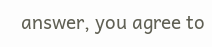answer, you agree to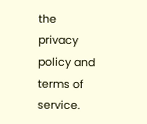the privacy policy and terms of service.